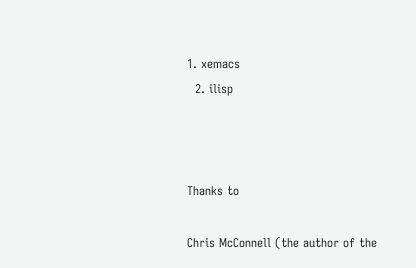1. xemacs
  2. ilisp



Thanks to

Chris McConnell (the author of the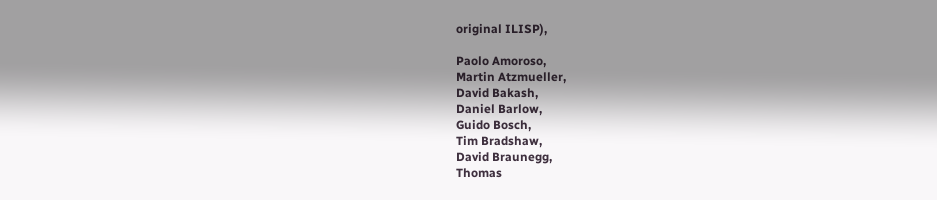original ILISP),

Paolo Amoroso,
Martin Atzmueller,
David Bakash,
Daniel Barlow,
Guido Bosch,
Tim Bradshaw,
David Braunegg,
Thomas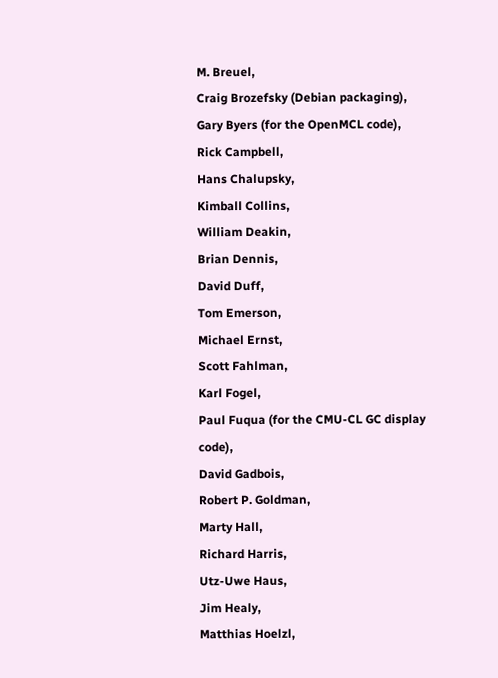M. Breuel,
Craig Brozefsky (Debian packaging),
Gary Byers (for the OpenMCL code),
Rick Campbell,
Hans Chalupsky,
Kimball Collins,
William Deakin,
Brian Dennis,
David Duff,
Tom Emerson,
Michael Ernst,
Scott Fahlman,
Karl Fogel,
Paul Fuqua (for the CMU-CL GC display code),
David Gadbois,
Robert P. Goldman,
Marty Hall,
Richard Harris,
Utz-Uwe Haus,
Jim Healy,
Matthias Hoelzl,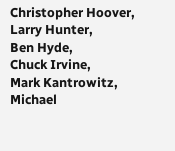Christopher Hoover,
Larry Hunter,
Ben Hyde,
Chuck Irvine,
Mark Kantrowitz,
Michael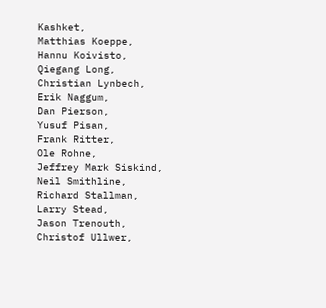Kashket,
Matthias Koeppe,
Hannu Koivisto,
Qiegang Long,
Christian Lynbech,
Erik Naggum,
Dan Pierson,
Yusuf Pisan,
Frank Ritter,
Ole Rohne,
Jeffrey Mark Siskind,
Neil Smithline,
Richard Stallman,
Larry Stead,
Jason Trenouth,
Christof Ullwer,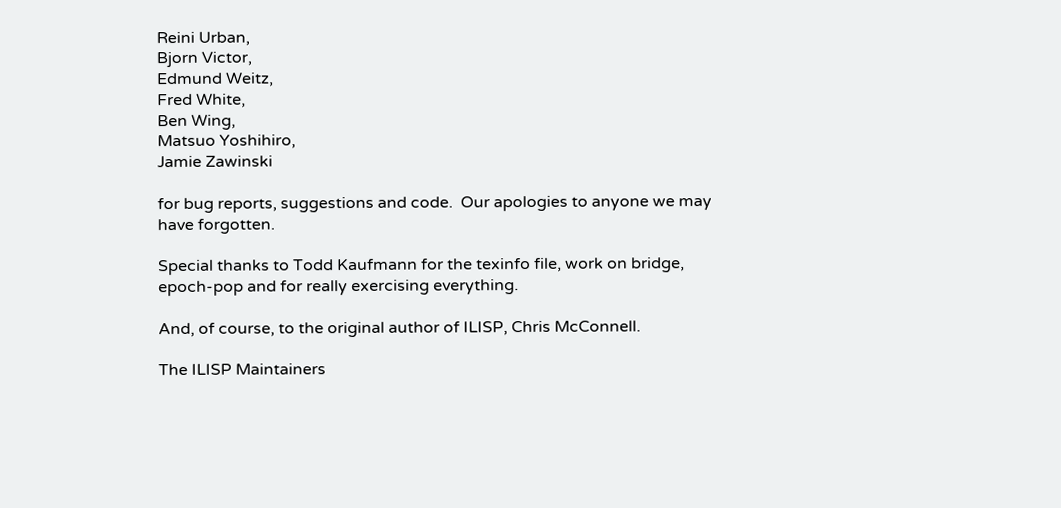Reini Urban,
Bjorn Victor,
Edmund Weitz,
Fred White,
Ben Wing,
Matsuo Yoshihiro,
Jamie Zawinski

for bug reports, suggestions and code.  Our apologies to anyone we may
have forgotten.

Special thanks to Todd Kaufmann for the texinfo file, work on bridge,
epoch-pop and for really exercising everything.

And, of course, to the original author of ILISP, Chris McConnell.

The ILISP Maintainers